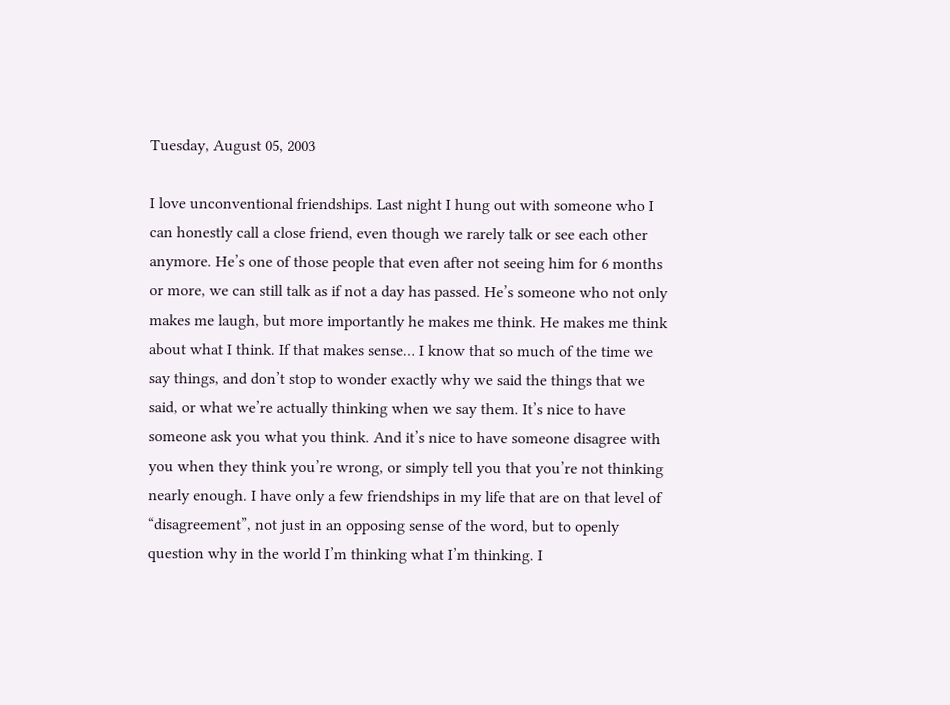Tuesday, August 05, 2003

I love unconventional friendships. Last night I hung out with someone who I can honestly call a close friend, even though we rarely talk or see each other anymore. He’s one of those people that even after not seeing him for 6 months or more, we can still talk as if not a day has passed. He’s someone who not only makes me laugh, but more importantly he makes me think. He makes me think about what I think. If that makes sense… I know that so much of the time we say things, and don’t stop to wonder exactly why we said the things that we said, or what we’re actually thinking when we say them. It’s nice to have someone ask you what you think. And it’s nice to have someone disagree with you when they think you’re wrong, or simply tell you that you’re not thinking nearly enough. I have only a few friendships in my life that are on that level of “disagreement”, not just in an opposing sense of the word, but to openly question why in the world I’m thinking what I’m thinking. I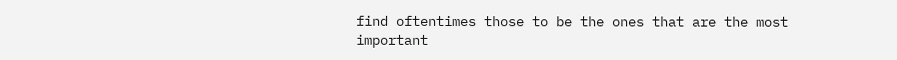find oftentimes those to be the ones that are the most important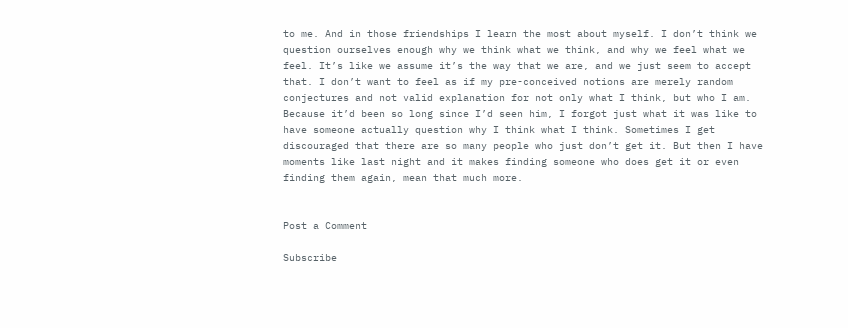to me. And in those friendships I learn the most about myself. I don’t think we question ourselves enough why we think what we think, and why we feel what we feel. It’s like we assume it’s the way that we are, and we just seem to accept that. I don’t want to feel as if my pre-conceived notions are merely random conjectures and not valid explanation for not only what I think, but who I am. Because it’d been so long since I’d seen him, I forgot just what it was like to have someone actually question why I think what I think. Sometimes I get discouraged that there are so many people who just don’t get it. But then I have moments like last night and it makes finding someone who does get it or even finding them again, mean that much more.


Post a Comment

Subscribe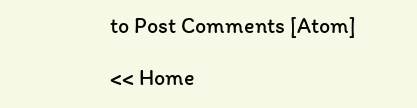to Post Comments [Atom]

<< Home